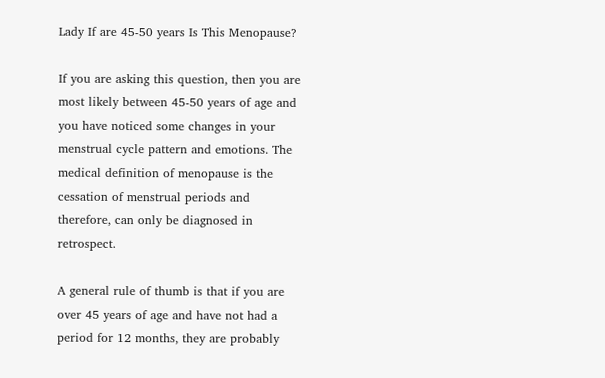Lady If are 45-50 years Is This Menopause?

If you are asking this question, then you are most likely between 45-50 years of age and you have noticed some changes in your menstrual cycle pattern and emotions. The medical definition of menopause is the cessation of menstrual periods and therefore, can only be diagnosed in retrospect.

A general rule of thumb is that if you are over 45 years of age and have not had a period for 12 months, they are probably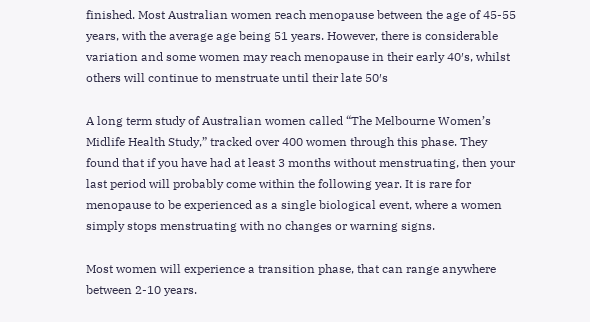finished. Most Australian women reach menopause between the age of 45-55 years, with the average age being 51 years. However, there is considerable variation and some women may reach menopause in their early 40′s, whilst others will continue to menstruate until their late 50′s

A long term study of Australian women called “The Melbourne Women’s Midlife Health Study,” tracked over 400 women through this phase. They found that if you have had at least 3 months without menstruating, then your last period will probably come within the following year. It is rare for menopause to be experienced as a single biological event, where a women simply stops menstruating with no changes or warning signs.

Most women will experience a transition phase, that can range anywhere between 2-10 years.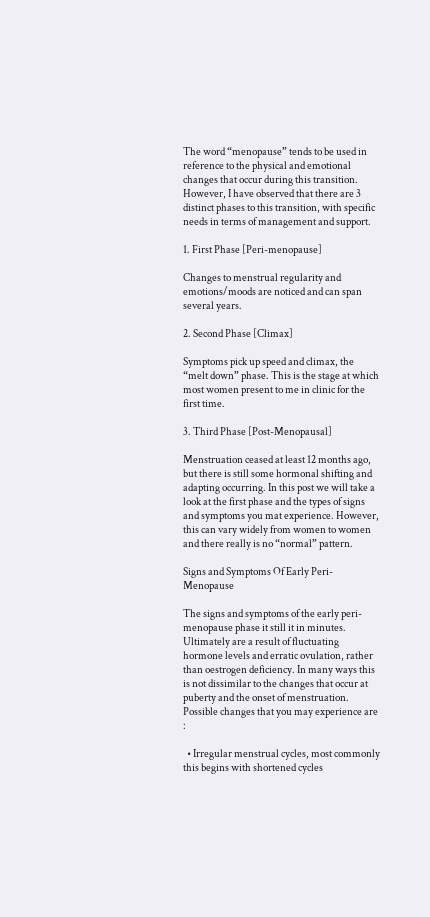The word “menopause” tends to be used in reference to the physical and emotional changes that occur during this transition. However, I have observed that there are 3 distinct phases to this transition, with specific needs in terms of management and support.

1. First Phase [Peri-menopause]

Changes to menstrual regularity and emotions/moods are noticed and can span several years.

2. Second Phase [Climax]

Symptoms pick up speed and climax, the “melt down” phase. This is the stage at which most women present to me in clinic for the first time.

3. Third Phase [Post-Menopausal]

Menstruation ceased at least 12 months ago, but there is still some hormonal shifting and adapting occurring. In this post we will take a look at the first phase and the types of signs and symptoms you mat experience. However, this can vary widely from women to women and there really is no “normal” pattern.

Signs and Symptoms Of Early Peri-Menopause

The signs and symptoms of the early peri-menopause phase it still it in minutes. Ultimately are a result of fluctuating hormone levels and erratic ovulation, rather than oestrogen deficiency. In many ways this is not dissimilar to the changes that occur at puberty and the onset of menstruation. Possible changes that you may experience are :

  • Irregular menstrual cycles, most commonly this begins with shortened cycles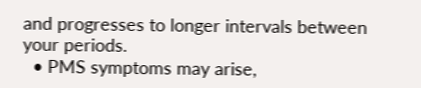and progresses to longer intervals between your periods.
  • PMS symptoms may arise,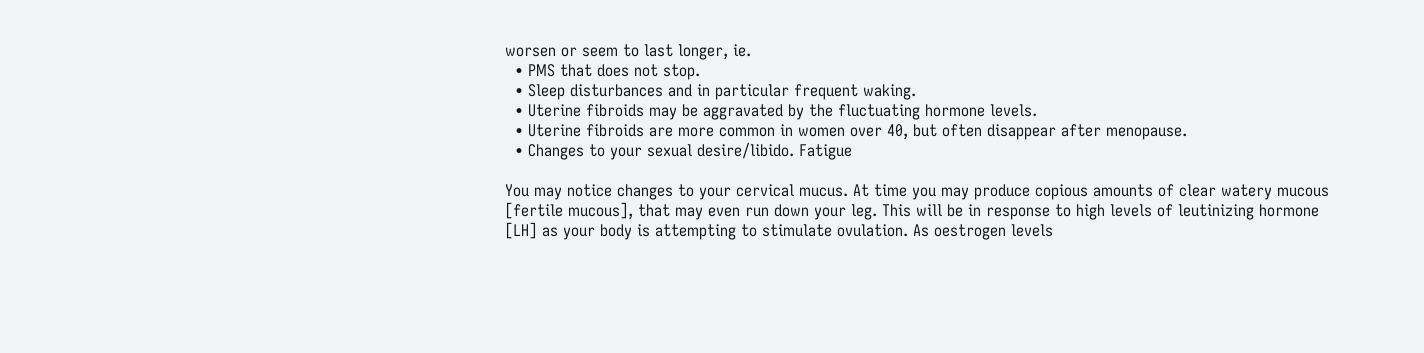worsen or seem to last longer, ie.
  • PMS that does not stop.
  • Sleep disturbances and in particular frequent waking.
  • Uterine fibroids may be aggravated by the fluctuating hormone levels.
  • Uterine fibroids are more common in women over 40, but often disappear after menopause.
  • Changes to your sexual desire/libido. Fatigue

You may notice changes to your cervical mucus. At time you may produce copious amounts of clear watery mucous [fertile mucous], that may even run down your leg. This will be in response to high levels of leutinizing hormone [LH] as your body is attempting to stimulate ovulation. As oestrogen levels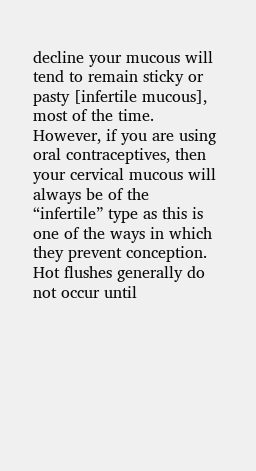decline your mucous will tend to remain sticky or pasty [infertile mucous], most of the time. However, if you are using oral contraceptives, then your cervical mucous will always be of the “infertile” type as this is one of the ways in which they prevent conception. Hot flushes generally do not occur until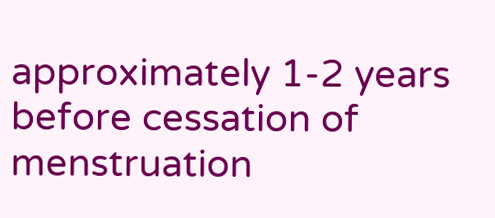approximately 1-2 years before cessation of menstruation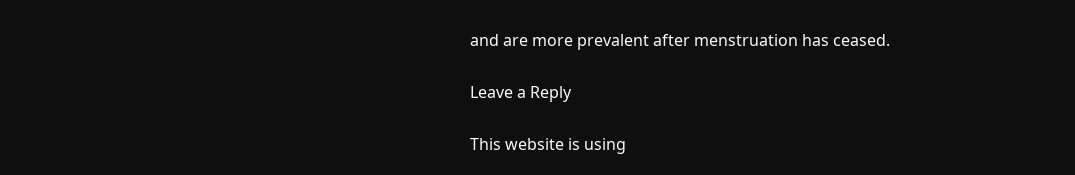and are more prevalent after menstruation has ceased.

Leave a Reply

This website is using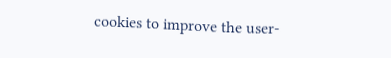cookies to improve the user-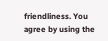friendliness. You agree by using the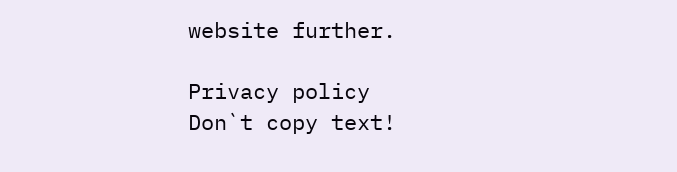website further.

Privacy policy
Don`t copy text!